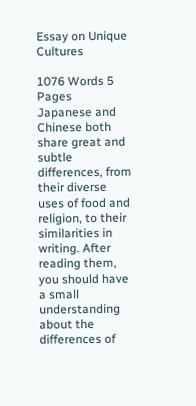Essay on Unique Cultures

1076 Words 5 Pages
Japanese and Chinese both share great and subtle differences, from their diverse uses of food and religion, to their similarities in writing. After reading them, you should have a small understanding about the differences of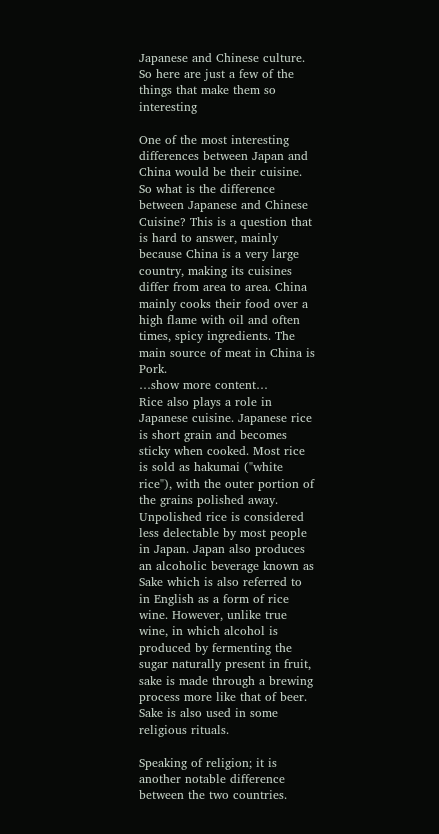Japanese and Chinese culture. So here are just a few of the things that make them so interesting

One of the most interesting differences between Japan and China would be their cuisine. So what is the difference between Japanese and Chinese Cuisine? This is a question that is hard to answer, mainly because China is a very large country, making its cuisines differ from area to area. China mainly cooks their food over a high flame with oil and often times, spicy ingredients. The main source of meat in China is Pork.
…show more content…
Rice also plays a role in Japanese cuisine. Japanese rice is short grain and becomes sticky when cooked. Most rice is sold as hakumai ("white rice"), with the outer portion of the grains polished away. Unpolished rice is considered less delectable by most people in Japan. Japan also produces an alcoholic beverage known as Sake which is also referred to in English as a form of rice wine. However, unlike true wine, in which alcohol is produced by fermenting the sugar naturally present in fruit, sake is made through a brewing process more like that of beer. Sake is also used in some religious rituals.

Speaking of religion; it is another notable difference between the two countries.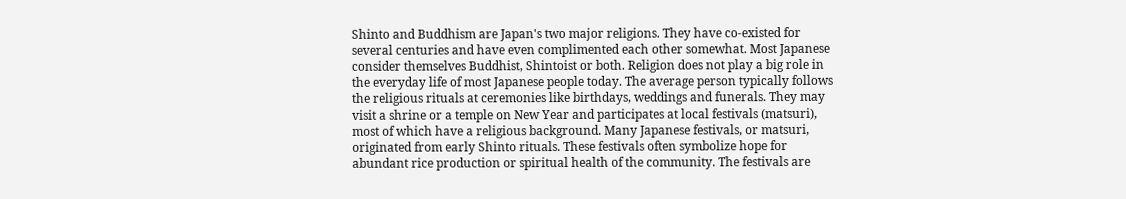Shinto and Buddhism are Japan's two major religions. They have co-existed for several centuries and have even complimented each other somewhat. Most Japanese consider themselves Buddhist, Shintoist or both. Religion does not play a big role in the everyday life of most Japanese people today. The average person typically follows the religious rituals at ceremonies like birthdays, weddings and funerals. They may visit a shrine or a temple on New Year and participates at local festivals (matsuri), most of which have a religious background. Many Japanese festivals, or matsuri, originated from early Shinto rituals. These festivals often symbolize hope for abundant rice production or spiritual health of the community. The festivals are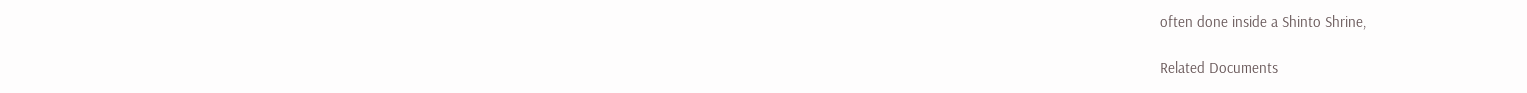often done inside a Shinto Shrine,

Related Documents